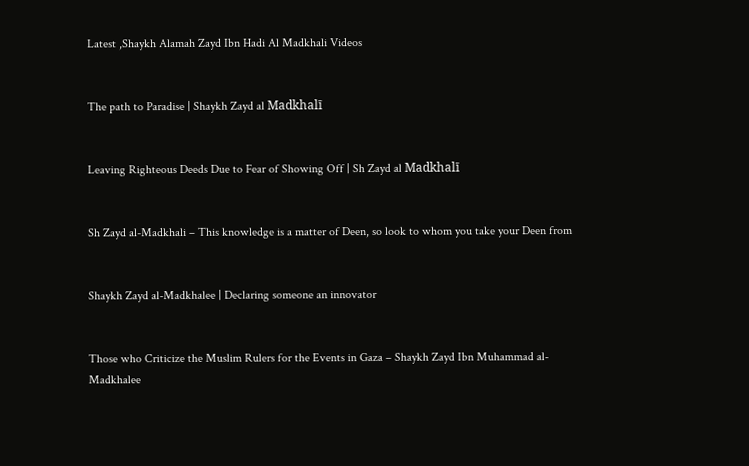Latest ,Shaykh Alamah Zayd Ibn Hadi Al Madkhali Videos


The path to Paradise | Shaykh Zayd al Madkhalī


Leaving Righteous Deeds Due to Fear of Showing Off | Sh Zayd al Madkhalī


Sh Zayd al-Madkhali – This knowledge is a matter of Deen, so look to whom you take your Deen from


Shaykh Zayd al-Madkhalee | Declaring someone an innovator


Those who Criticize the Muslim Rulers for the Events in Gaza – Shaykh Zayd Ibn Muhammad al-Madkhalee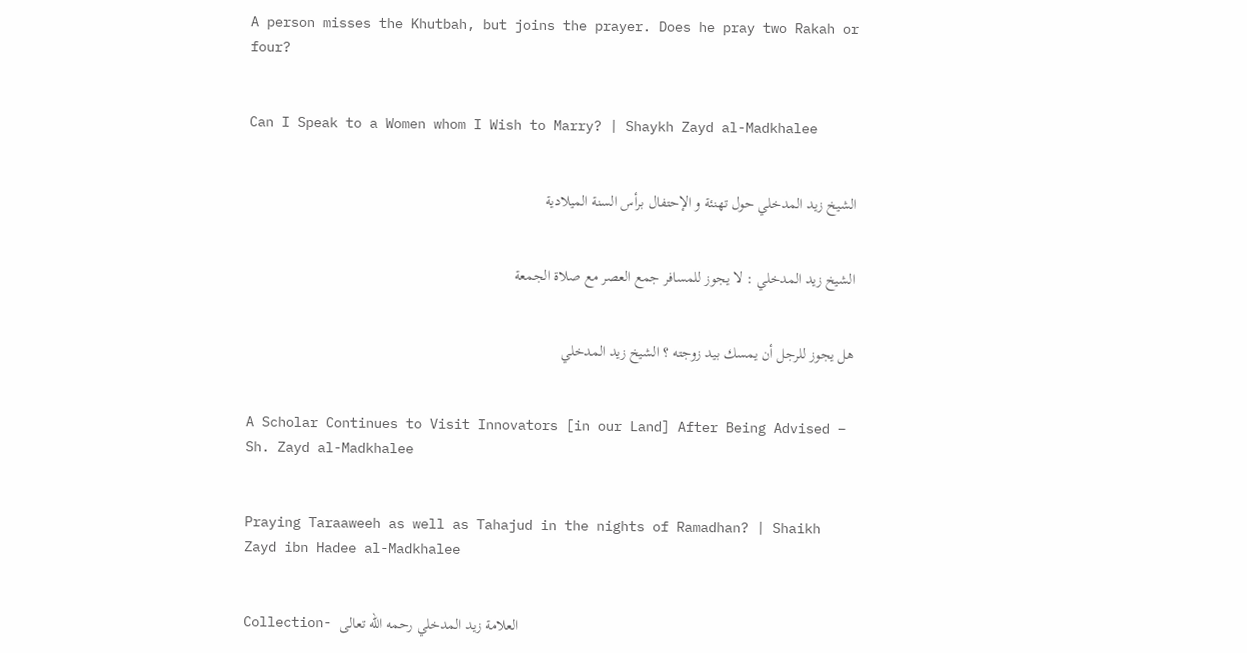A person misses the Khutbah, but joins the prayer. Does he pray two Rakah or four?


Can I Speak to a Women whom I Wish to Marry? | Shaykh Zayd al-Madkhalee


الشيخ زيد المدخلي حول تهنئة و الإحتفال برأس السنة الميلادية


الشيخ زيد المدخلي : لا يجوز للمسافر جمع العصر مع صلاة الجمعة


هل يجوز للرجل أن يمسك بيد زوجته ؟ الشيخ زيد المدخلي


A Scholar Continues to Visit Innovators [in our Land] After Being Advised – Sh. Zayd al-Madkhalee


Praying Taraaweeh as well as Tahajud in the nights of Ramadhan? | Shaikh Zayd ibn Hadee al-Madkhalee


Collection- العلامة زيد المدخلي رحمه الله تعالى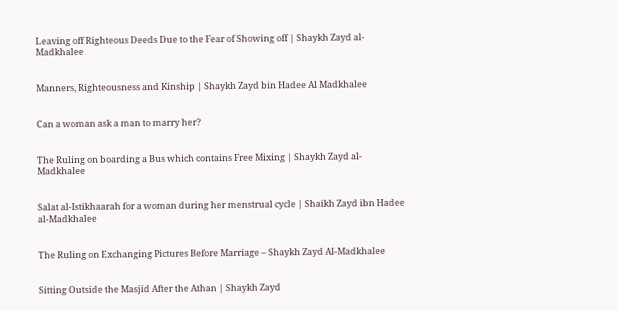Leaving off Righteous Deeds Due to the Fear of Showing off | Shaykh Zayd al-Madkhalee


Manners, Righteousness and Kinship | Shaykh Zayd bin Hadee Al Madkhalee


Can a woman ask a man to marry her?


The Ruling on boarding a Bus which contains Free Mixing | Shaykh Zayd al-Madkhalee


Salat al-Istikhaarah for a woman during her menstrual cycle | Shaikh Zayd ibn Hadee al-Madkhalee


The Ruling on Exchanging Pictures Before Marriage – Shaykh Zayd Al-Madkhalee


Sitting Outside the Masjid After the Athan | Shaykh Zayd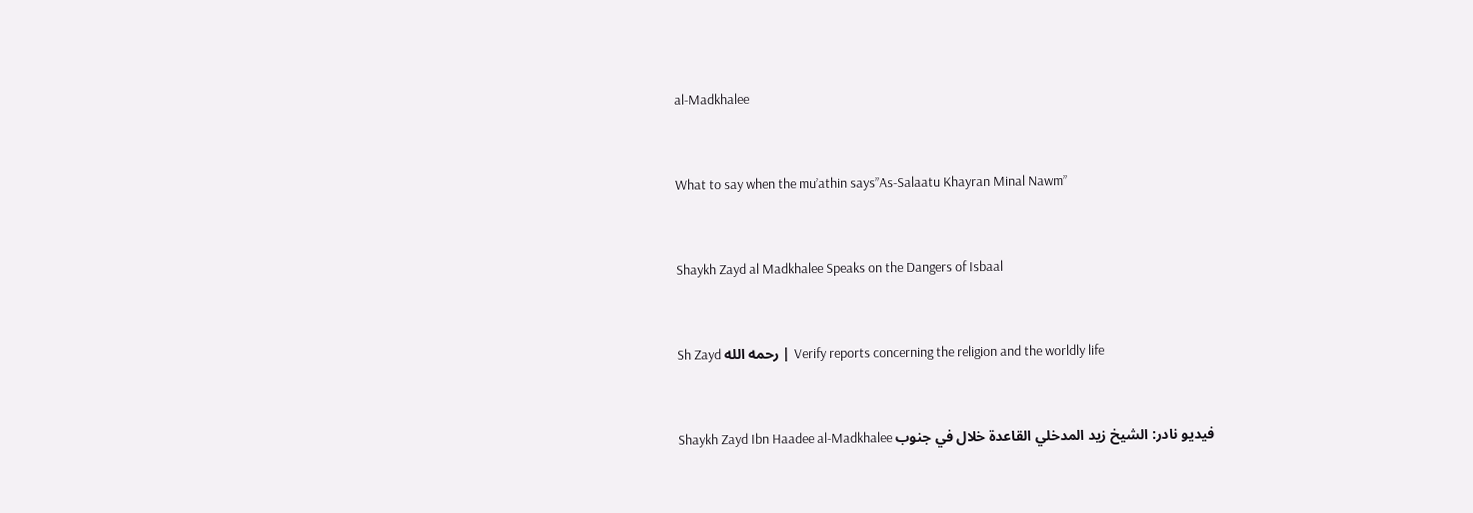al-Madkhalee


What to say when the mu’athin says”As-Salaatu Khayran Minal Nawm”


Shaykh Zayd al Madkhalee Speaks on the Dangers of Isbaal


Sh Zayd رحمه الله | Verify reports concerning the religion and the worldly life


Shaykh Zayd Ibn Haadee al-Madkhalee فيديو نادر: الشيخ زيد المدخلي القاعدة خلال في جنوب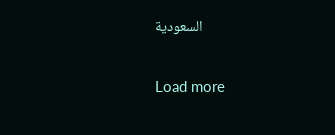السعودية

Load more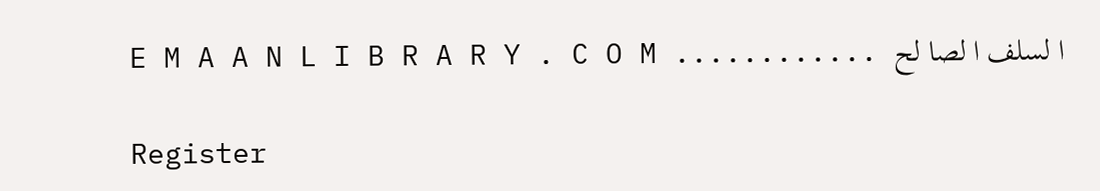E M A A N L I B R A R Y . C O M ............ ا لسلف ا لصا لح

Register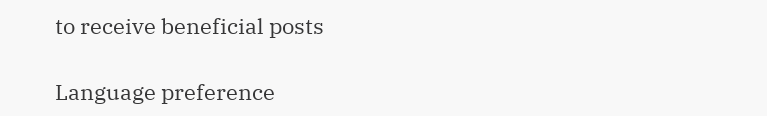to receive beneficial posts

Language preference